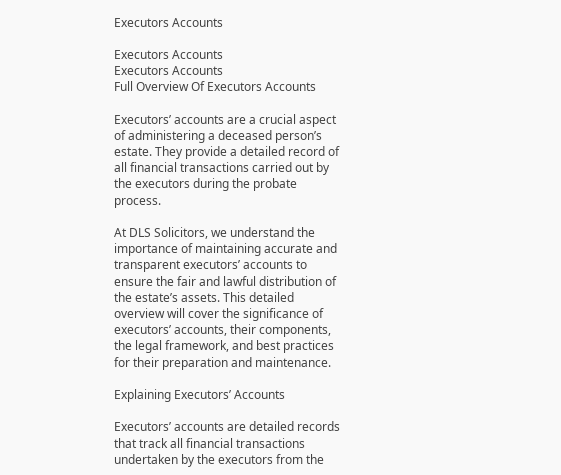Executors Accounts

Executors Accounts
Executors Accounts
Full Overview Of Executors Accounts

Executors’ accounts are a crucial aspect of administering a deceased person’s estate. They provide a detailed record of all financial transactions carried out by the executors during the probate process.

At DLS Solicitors, we understand the importance of maintaining accurate and transparent executors’ accounts to ensure the fair and lawful distribution of the estate’s assets. This detailed overview will cover the significance of executors’ accounts, their components, the legal framework, and best practices for their preparation and maintenance.

Explaining Executors’ Accounts

Executors’ accounts are detailed records that track all financial transactions undertaken by the executors from the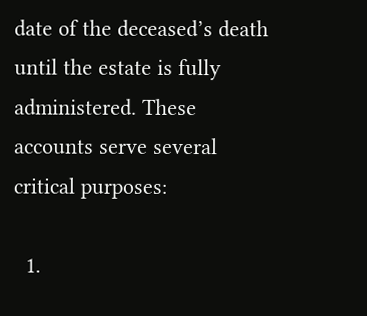date of the deceased’s death until the estate is fully administered. These accounts serve several critical purposes:

  1.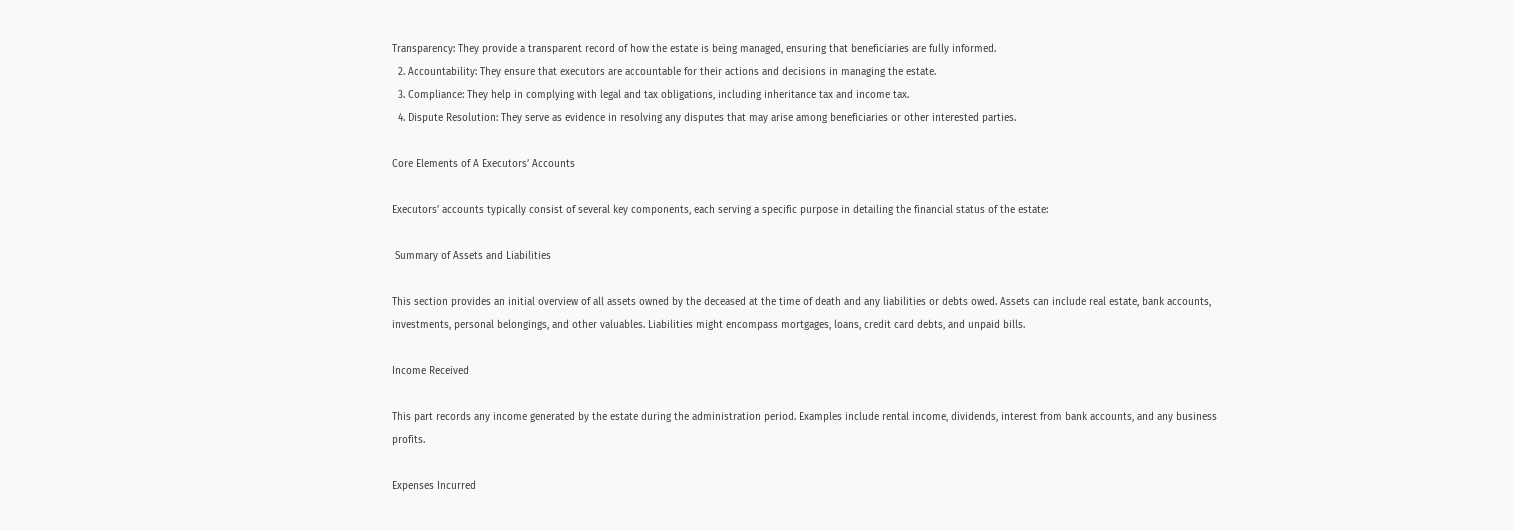Transparency: They provide a transparent record of how the estate is being managed, ensuring that beneficiaries are fully informed.
  2. Accountability: They ensure that executors are accountable for their actions and decisions in managing the estate.
  3. Compliance: They help in complying with legal and tax obligations, including inheritance tax and income tax.
  4. Dispute Resolution: They serve as evidence in resolving any disputes that may arise among beneficiaries or other interested parties.

Core Elements of A Executors’ Accounts

Executors’ accounts typically consist of several key components, each serving a specific purpose in detailing the financial status of the estate:

 Summary of Assets and Liabilities

This section provides an initial overview of all assets owned by the deceased at the time of death and any liabilities or debts owed. Assets can include real estate, bank accounts, investments, personal belongings, and other valuables. Liabilities might encompass mortgages, loans, credit card debts, and unpaid bills.

Income Received

This part records any income generated by the estate during the administration period. Examples include rental income, dividends, interest from bank accounts, and any business profits.

Expenses Incurred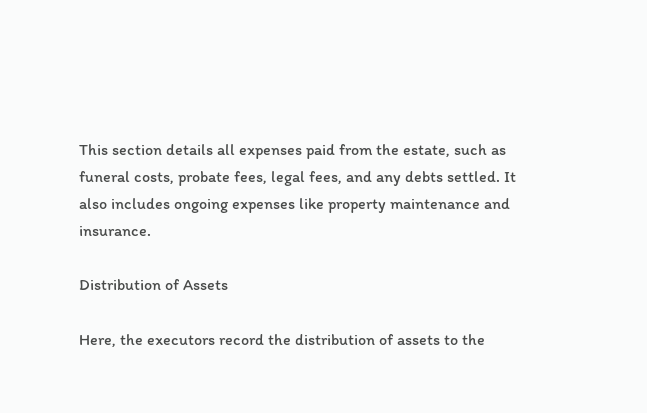This section details all expenses paid from the estate, such as funeral costs, probate fees, legal fees, and any debts settled. It also includes ongoing expenses like property maintenance and insurance.

Distribution of Assets

Here, the executors record the distribution of assets to the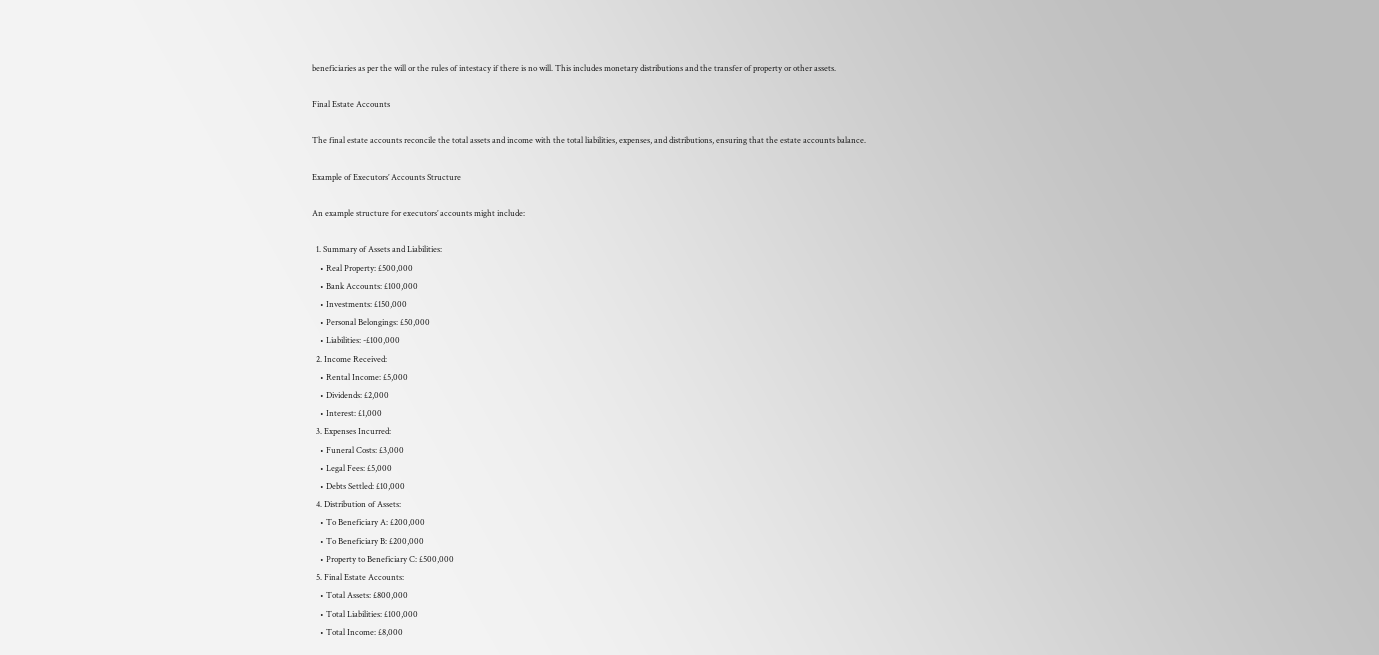beneficiaries as per the will or the rules of intestacy if there is no will. This includes monetary distributions and the transfer of property or other assets.

Final Estate Accounts

The final estate accounts reconcile the total assets and income with the total liabilities, expenses, and distributions, ensuring that the estate accounts balance.

Example of Executors’ Accounts Structure

An example structure for executors’ accounts might include:

  1. Summary of Assets and Liabilities:
    • Real Property: £500,000
    • Bank Accounts: £100,000
    • Investments: £150,000
    • Personal Belongings: £50,000
    • Liabilities: -£100,000
  2. Income Received:
    • Rental Income: £5,000
    • Dividends: £2,000
    • Interest: £1,000
  3. Expenses Incurred:
    • Funeral Costs: £3,000
    • Legal Fees: £5,000
    • Debts Settled: £10,000
  4. Distribution of Assets:
    • To Beneficiary A: £200,000
    • To Beneficiary B: £200,000
    • Property to Beneficiary C: £500,000
  5. Final Estate Accounts:
    • Total Assets: £800,000
    • Total Liabilities: £100,000
    • Total Income: £8,000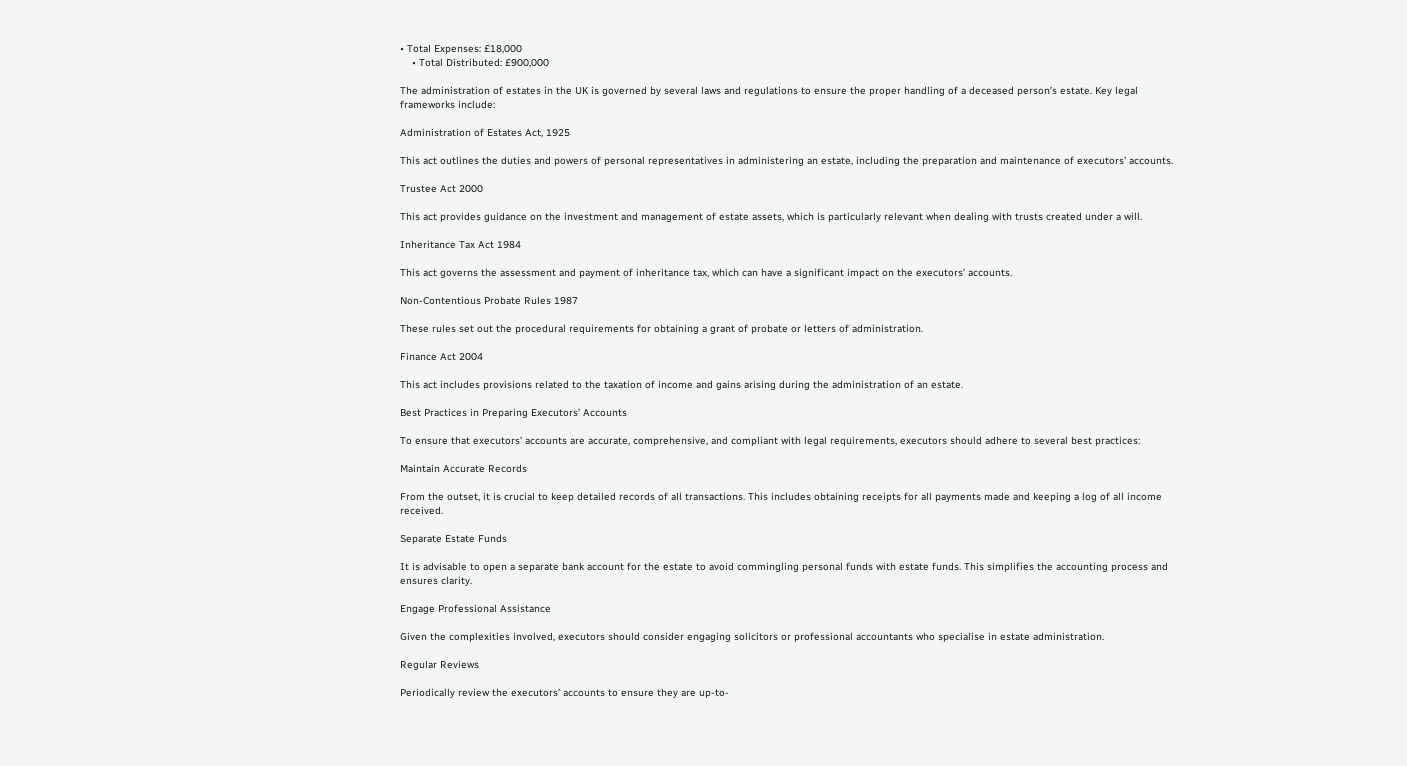• Total Expenses: £18,000
    • Total Distributed: £900,000

The administration of estates in the UK is governed by several laws and regulations to ensure the proper handling of a deceased person’s estate. Key legal frameworks include:

Administration of Estates Act, 1925

This act outlines the duties and powers of personal representatives in administering an estate, including the preparation and maintenance of executors’ accounts.

Trustee Act 2000

This act provides guidance on the investment and management of estate assets, which is particularly relevant when dealing with trusts created under a will.

Inheritance Tax Act 1984

This act governs the assessment and payment of inheritance tax, which can have a significant impact on the executors’ accounts.

Non-Contentious Probate Rules 1987

These rules set out the procedural requirements for obtaining a grant of probate or letters of administration.

Finance Act 2004

This act includes provisions related to the taxation of income and gains arising during the administration of an estate.

Best Practices in Preparing Executors’ Accounts

To ensure that executors’ accounts are accurate, comprehensive, and compliant with legal requirements, executors should adhere to several best practices:

Maintain Accurate Records

From the outset, it is crucial to keep detailed records of all transactions. This includes obtaining receipts for all payments made and keeping a log of all income received.

Separate Estate Funds

It is advisable to open a separate bank account for the estate to avoid commingling personal funds with estate funds. This simplifies the accounting process and ensures clarity.

Engage Professional Assistance

Given the complexities involved, executors should consider engaging solicitors or professional accountants who specialise in estate administration.

Regular Reviews

Periodically review the executors’ accounts to ensure they are up-to-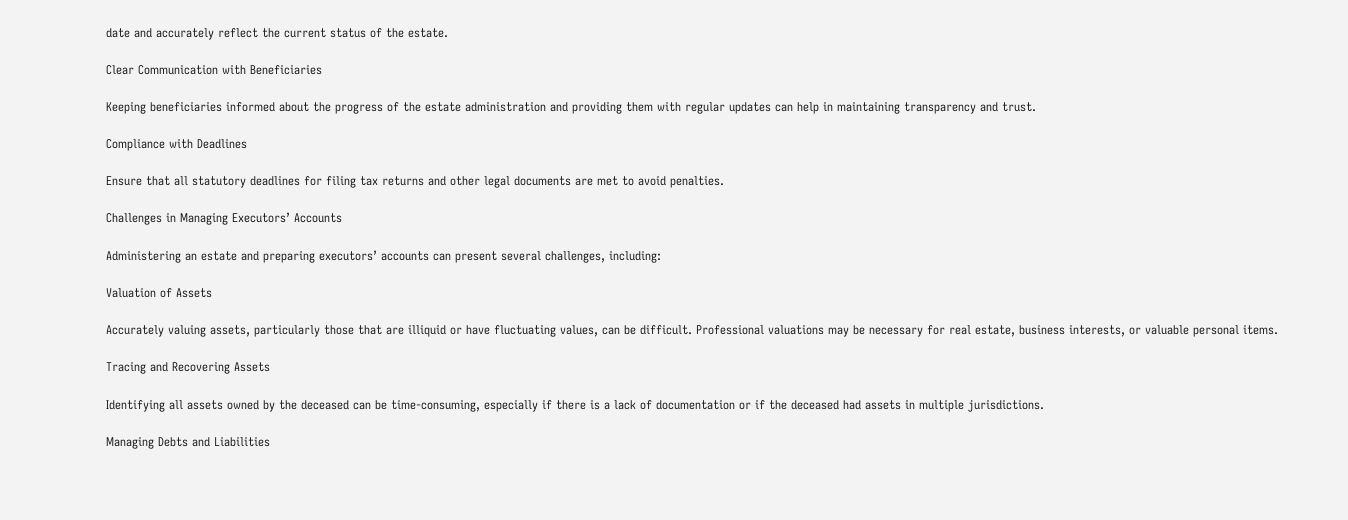date and accurately reflect the current status of the estate.

Clear Communication with Beneficiaries

Keeping beneficiaries informed about the progress of the estate administration and providing them with regular updates can help in maintaining transparency and trust.

Compliance with Deadlines

Ensure that all statutory deadlines for filing tax returns and other legal documents are met to avoid penalties.

Challenges in Managing Executors’ Accounts

Administering an estate and preparing executors’ accounts can present several challenges, including:

Valuation of Assets

Accurately valuing assets, particularly those that are illiquid or have fluctuating values, can be difficult. Professional valuations may be necessary for real estate, business interests, or valuable personal items.

Tracing and Recovering Assets

Identifying all assets owned by the deceased can be time-consuming, especially if there is a lack of documentation or if the deceased had assets in multiple jurisdictions.

Managing Debts and Liabilities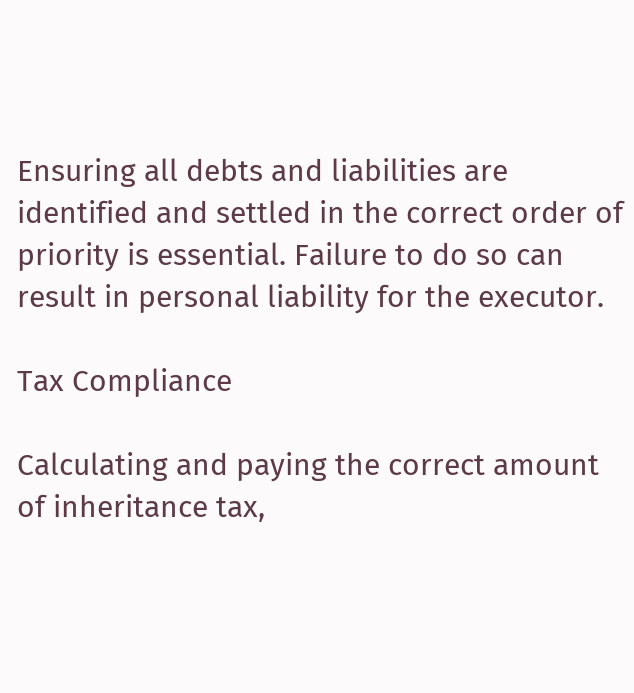Ensuring all debts and liabilities are identified and settled in the correct order of priority is essential. Failure to do so can result in personal liability for the executor.

Tax Compliance

Calculating and paying the correct amount of inheritance tax,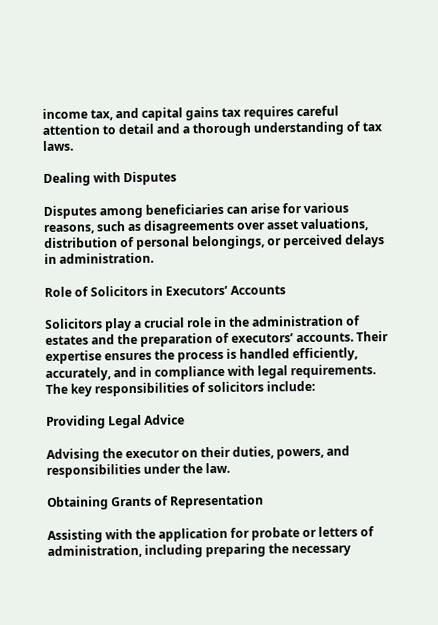income tax, and capital gains tax requires careful attention to detail and a thorough understanding of tax laws.

Dealing with Disputes

Disputes among beneficiaries can arise for various reasons, such as disagreements over asset valuations, distribution of personal belongings, or perceived delays in administration.

Role of Solicitors in Executors’ Accounts

Solicitors play a crucial role in the administration of estates and the preparation of executors’ accounts. Their expertise ensures the process is handled efficiently, accurately, and in compliance with legal requirements. The key responsibilities of solicitors include:

Providing Legal Advice

Advising the executor on their duties, powers, and responsibilities under the law.

Obtaining Grants of Representation

Assisting with the application for probate or letters of administration, including preparing the necessary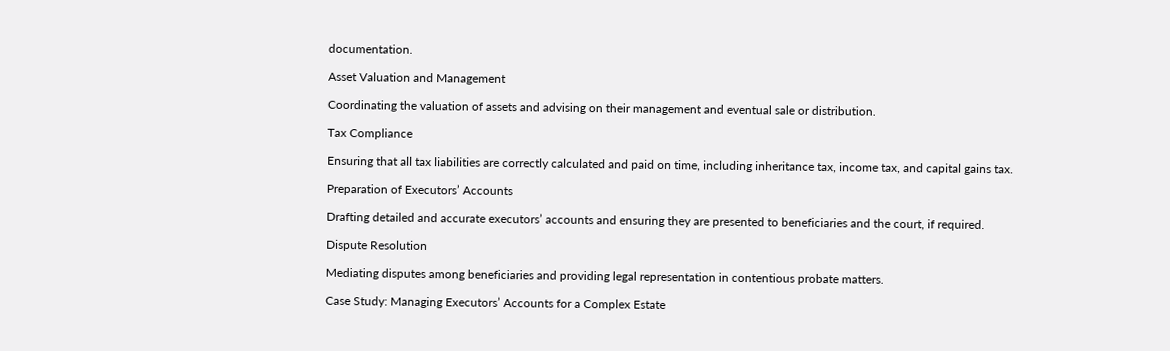documentation.

Asset Valuation and Management

Coordinating the valuation of assets and advising on their management and eventual sale or distribution.

Tax Compliance

Ensuring that all tax liabilities are correctly calculated and paid on time, including inheritance tax, income tax, and capital gains tax.

Preparation of Executors’ Accounts

Drafting detailed and accurate executors’ accounts and ensuring they are presented to beneficiaries and the court, if required.

Dispute Resolution

Mediating disputes among beneficiaries and providing legal representation in contentious probate matters.

Case Study: Managing Executors’ Accounts for a Complex Estate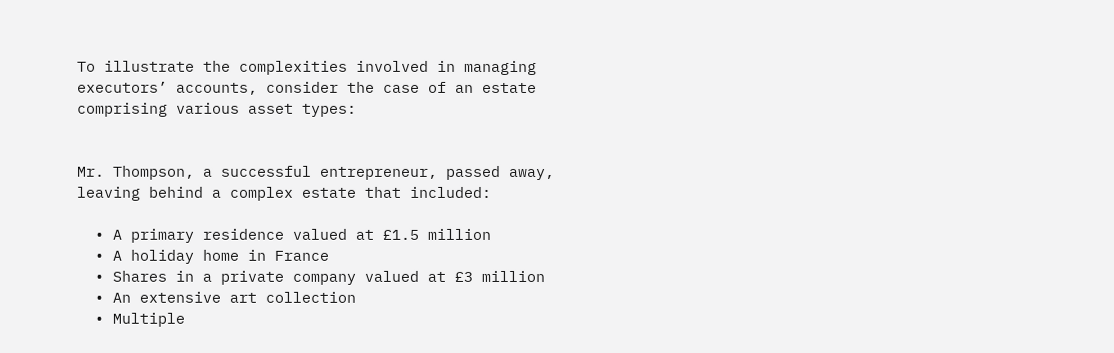To illustrate the complexities involved in managing executors’ accounts, consider the case of an estate comprising various asset types:


Mr. Thompson, a successful entrepreneur, passed away, leaving behind a complex estate that included:

  • A primary residence valued at £1.5 million
  • A holiday home in France
  • Shares in a private company valued at £3 million
  • An extensive art collection
  • Multiple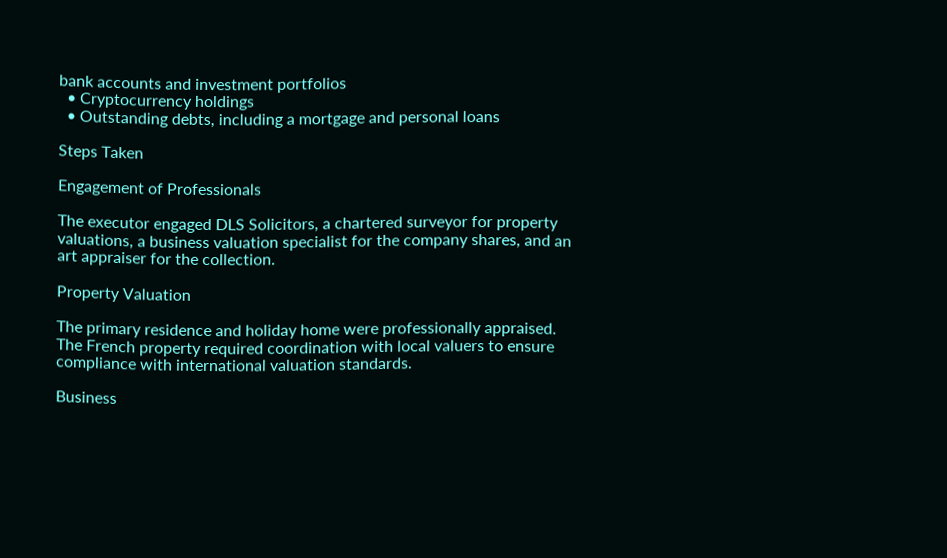bank accounts and investment portfolios
  • Cryptocurrency holdings
  • Outstanding debts, including a mortgage and personal loans

Steps Taken

Engagement of Professionals

The executor engaged DLS Solicitors, a chartered surveyor for property valuations, a business valuation specialist for the company shares, and an art appraiser for the collection.

Property Valuation

The primary residence and holiday home were professionally appraised. The French property required coordination with local valuers to ensure compliance with international valuation standards.

Business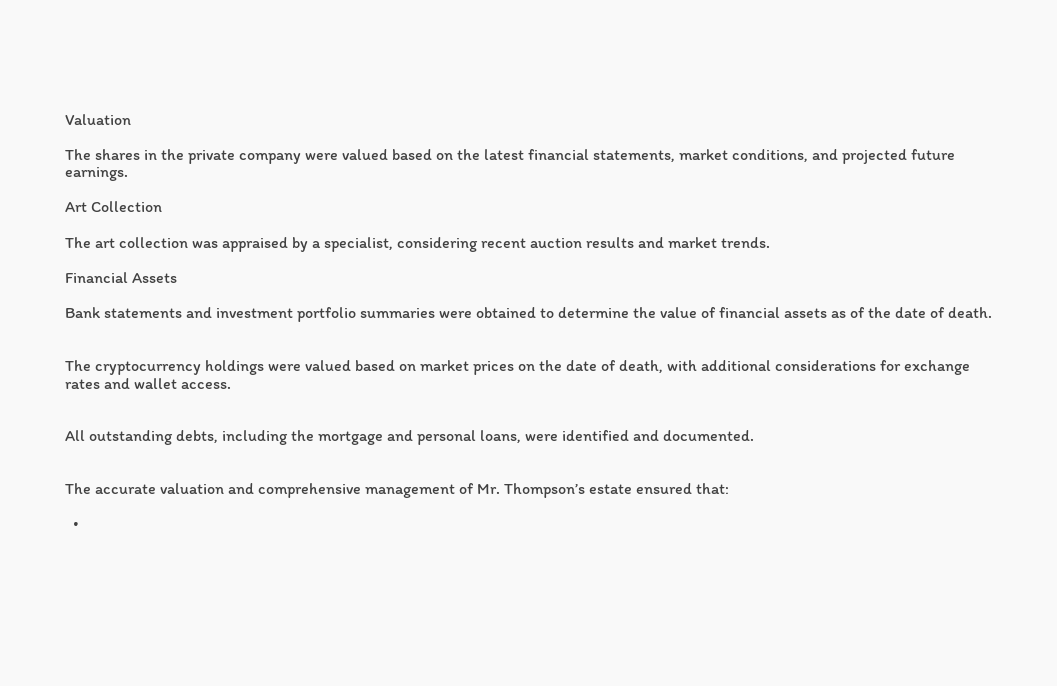Valuation

The shares in the private company were valued based on the latest financial statements, market conditions, and projected future earnings.

Art Collection

The art collection was appraised by a specialist, considering recent auction results and market trends.

Financial Assets

Bank statements and investment portfolio summaries were obtained to determine the value of financial assets as of the date of death.


The cryptocurrency holdings were valued based on market prices on the date of death, with additional considerations for exchange rates and wallet access.


All outstanding debts, including the mortgage and personal loans, were identified and documented.


The accurate valuation and comprehensive management of Mr. Thompson’s estate ensured that:

  •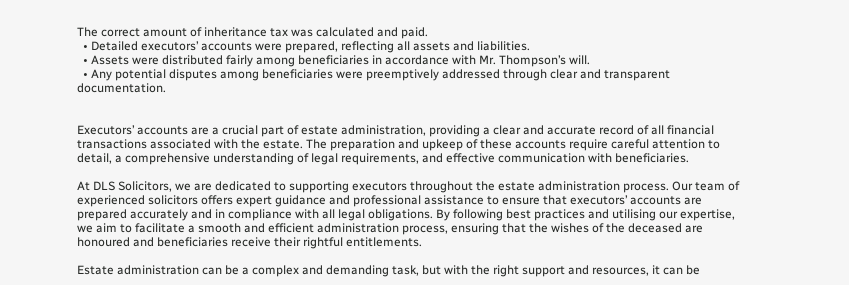The correct amount of inheritance tax was calculated and paid.
  • Detailed executors’ accounts were prepared, reflecting all assets and liabilities.
  • Assets were distributed fairly among beneficiaries in accordance with Mr. Thompson’s will.
  • Any potential disputes among beneficiaries were preemptively addressed through clear and transparent documentation.


Executors’ accounts are a crucial part of estate administration, providing a clear and accurate record of all financial transactions associated with the estate. The preparation and upkeep of these accounts require careful attention to detail, a comprehensive understanding of legal requirements, and effective communication with beneficiaries.

At DLS Solicitors, we are dedicated to supporting executors throughout the estate administration process. Our team of experienced solicitors offers expert guidance and professional assistance to ensure that executors’ accounts are prepared accurately and in compliance with all legal obligations. By following best practices and utilising our expertise, we aim to facilitate a smooth and efficient administration process, ensuring that the wishes of the deceased are honoured and beneficiaries receive their rightful entitlements.

Estate administration can be a complex and demanding task, but with the right support and resources, it can be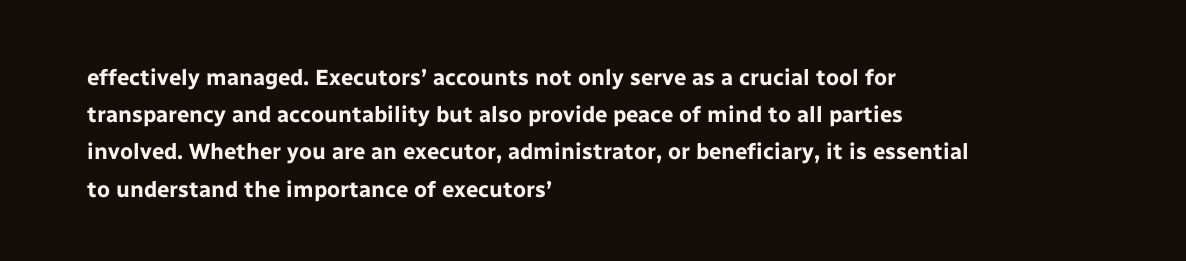effectively managed. Executors’ accounts not only serve as a crucial tool for transparency and accountability but also provide peace of mind to all parties involved. Whether you are an executor, administrator, or beneficiary, it is essential to understand the importance of executors’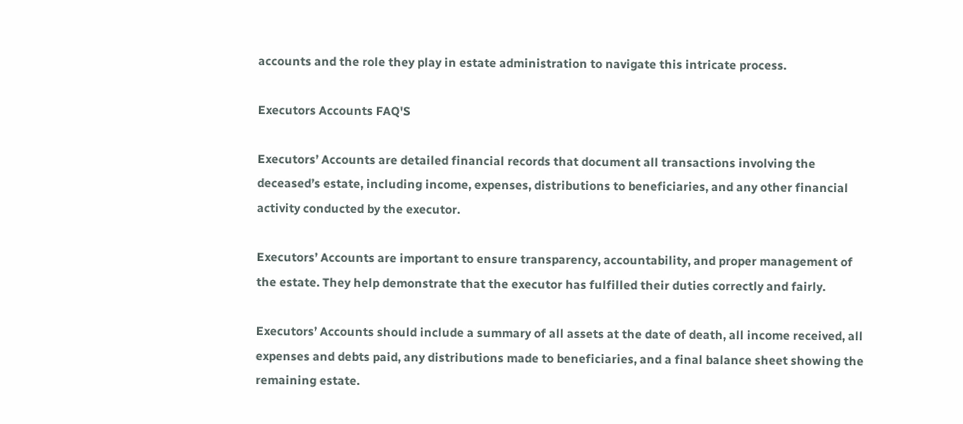accounts and the role they play in estate administration to navigate this intricate process.

Executors Accounts FAQ'S

Executors’ Accounts are detailed financial records that document all transactions involving the deceased’s estate, including income, expenses, distributions to beneficiaries, and any other financial activity conducted by the executor.

Executors’ Accounts are important to ensure transparency, accountability, and proper management of the estate. They help demonstrate that the executor has fulfilled their duties correctly and fairly.

Executors’ Accounts should include a summary of all assets at the date of death, all income received, all expenses and debts paid, any distributions made to beneficiaries, and a final balance sheet showing the remaining estate.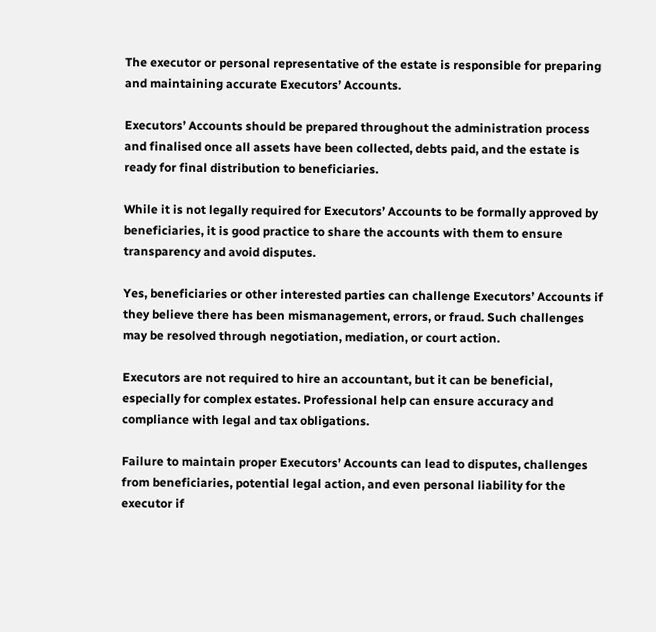The executor or personal representative of the estate is responsible for preparing and maintaining accurate Executors’ Accounts.

Executors’ Accounts should be prepared throughout the administration process and finalised once all assets have been collected, debts paid, and the estate is ready for final distribution to beneficiaries.

While it is not legally required for Executors’ Accounts to be formally approved by beneficiaries, it is good practice to share the accounts with them to ensure transparency and avoid disputes.

Yes, beneficiaries or other interested parties can challenge Executors’ Accounts if they believe there has been mismanagement, errors, or fraud. Such challenges may be resolved through negotiation, mediation, or court action.

Executors are not required to hire an accountant, but it can be beneficial, especially for complex estates. Professional help can ensure accuracy and compliance with legal and tax obligations.

Failure to maintain proper Executors’ Accounts can lead to disputes, challenges from beneficiaries, potential legal action, and even personal liability for the executor if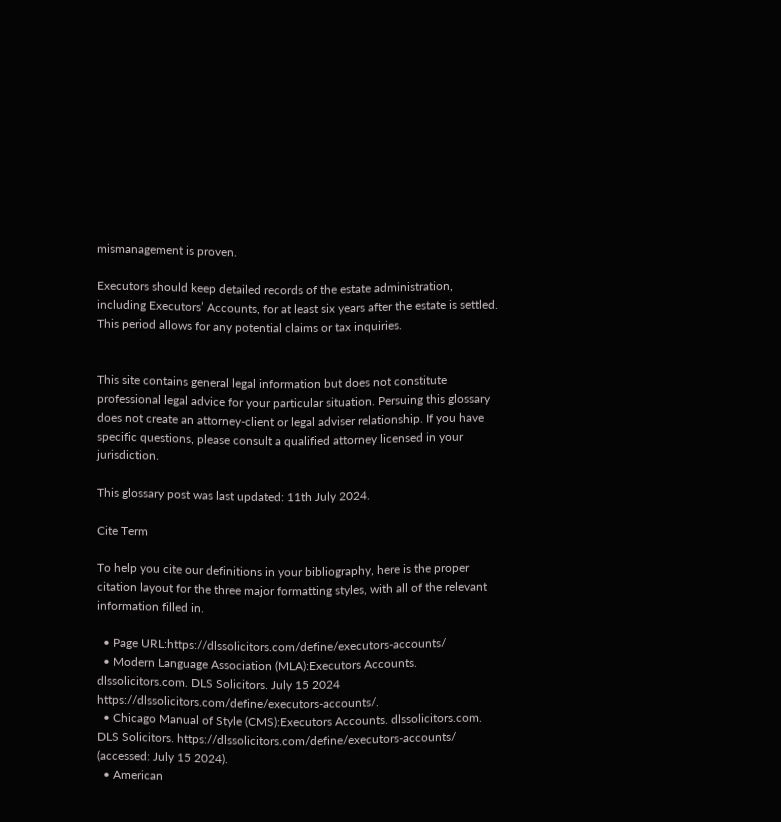mismanagement is proven.

Executors should keep detailed records of the estate administration, including Executors’ Accounts, for at least six years after the estate is settled. This period allows for any potential claims or tax inquiries.


This site contains general legal information but does not constitute professional legal advice for your particular situation. Persuing this glossary does not create an attorney-client or legal adviser relationship. If you have specific questions, please consult a qualified attorney licensed in your jurisdiction.

This glossary post was last updated: 11th July 2024.

Cite Term

To help you cite our definitions in your bibliography, here is the proper citation layout for the three major formatting styles, with all of the relevant information filled in.

  • Page URL:https://dlssolicitors.com/define/executors-accounts/
  • Modern Language Association (MLA):Executors Accounts. dlssolicitors.com. DLS Solicitors. July 15 2024 https://dlssolicitors.com/define/executors-accounts/.
  • Chicago Manual of Style (CMS):Executors Accounts. dlssolicitors.com. DLS Solicitors. https://dlssolicitors.com/define/executors-accounts/ (accessed: July 15 2024).
  • American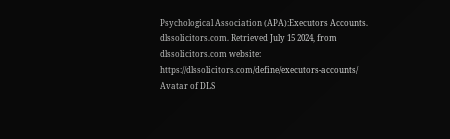Psychological Association (APA):Executors Accounts. dlssolicitors.com. Retrieved July 15 2024, from dlssolicitors.com website: https://dlssolicitors.com/define/executors-accounts/
Avatar of DLS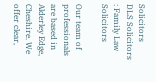Solicitors
DLS Solicitors : Family Law Solicitors

Our team of professionals are based in Alderley Edge, Cheshire. We offer clear,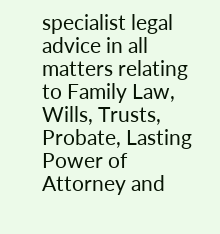specialist legal advice in all matters relating to Family Law, Wills, Trusts, Probate, Lasting Power of Attorney and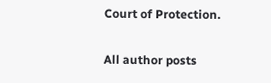Court of Protection.

All author posts